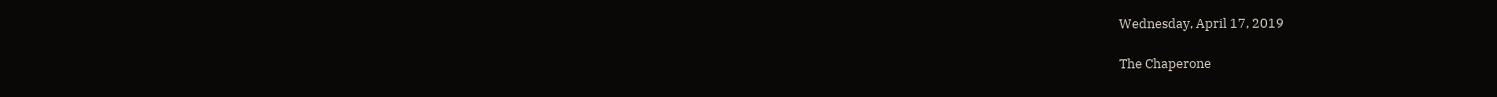Wednesday, April 17, 2019

The Chaperone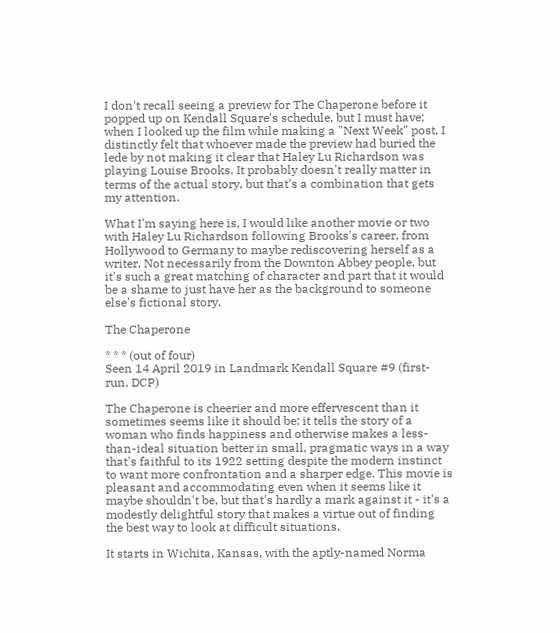I don't recall seeing a preview for The Chaperone before it popped up on Kendall Square's schedule, but I must have; when I looked up the film while making a "Next Week" post, I distinctly felt that whoever made the preview had buried the lede by not making it clear that Haley Lu Richardson was playing Louise Brooks. It probably doesn't really matter in terms of the actual story, but that's a combination that gets my attention.

What I'm saying here is, I would like another movie or two with Haley Lu Richardson following Brooks's career, from Hollywood to Germany to maybe rediscovering herself as a writer. Not necessarily from the Downton Abbey people, but it's such a great matching of character and part that it would be a shame to just have her as the background to someone else's fictional story.

The Chaperone

* * * (out of four)
Seen 14 April 2019 in Landmark Kendall Square #9 (first-run, DCP)

The Chaperone is cheerier and more effervescent than it sometimes seems like it should be; it tells the story of a woman who finds happiness and otherwise makes a less-than-ideal situation better in small, pragmatic ways in a way that's faithful to its 1922 setting despite the modern instinct to want more confrontation and a sharper edge. This movie is pleasant and accommodating even when it seems like it maybe shouldn't be, but that's hardly a mark against it - it's a modestly delightful story that makes a virtue out of finding the best way to look at difficult situations.

It starts in Wichita, Kansas, with the aptly-named Norma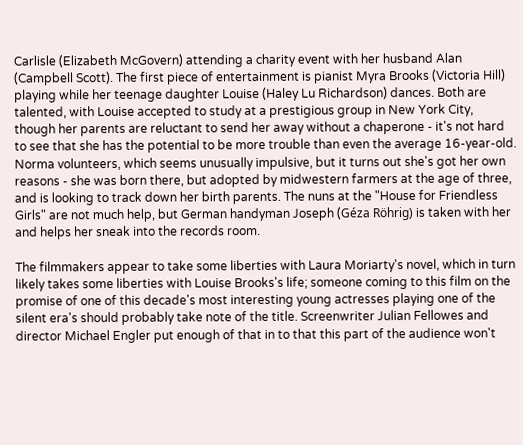Carlisle (Elizabeth McGovern) attending a charity event with her husband Alan (Campbell Scott). The first piece of entertainment is pianist Myra Brooks (Victoria Hill) playing while her teenage daughter Louise (Haley Lu Richardson) dances. Both are talented, with Louise accepted to study at a prestigious group in New York City, though her parents are reluctant to send her away without a chaperone - it's not hard to see that she has the potential to be more trouble than even the average 16-year-old. Norma volunteers, which seems unusually impulsive, but it turns out she's got her own reasons - she was born there, but adopted by midwestern farmers at the age of three, and is looking to track down her birth parents. The nuns at the "House for Friendless Girls" are not much help, but German handyman Joseph (Géza Röhrig) is taken with her and helps her sneak into the records room.

The filmmakers appear to take some liberties with Laura Moriarty's novel, which in turn likely takes some liberties with Louise Brooks's life; someone coming to this film on the promise of one of this decade's most interesting young actresses playing one of the silent era's should probably take note of the title. Screenwriter Julian Fellowes and director Michael Engler put enough of that in to that this part of the audience won't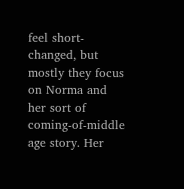feel short-changed, but mostly they focus on Norma and her sort of coming-of-middle age story. Her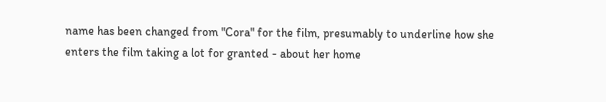name has been changed from "Cora" for the film, presumably to underline how she enters the film taking a lot for granted - about her home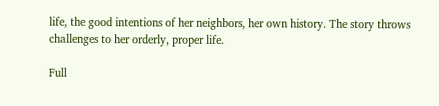life, the good intentions of her neighbors, her own history. The story throws challenges to her orderly, proper life.

Full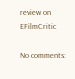review on EFilmCritic

No comments: